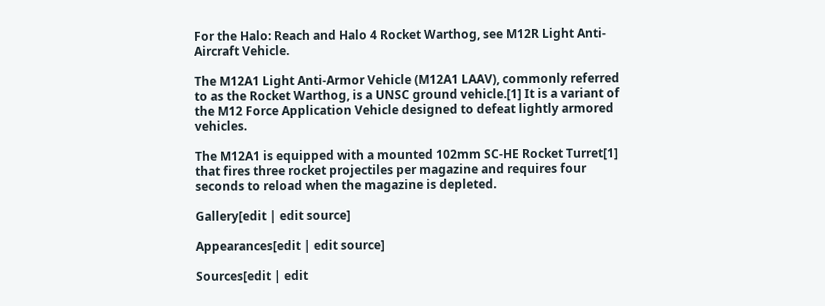For the Halo: Reach and Halo 4 Rocket Warthog, see M12R Light Anti-Aircraft Vehicle.

The M12A1 Light Anti-Armor Vehicle (M12A1 LAAV), commonly referred to as the Rocket Warthog, is a UNSC ground vehicle.[1] It is a variant of the M12 Force Application Vehicle designed to defeat lightly armored vehicles.

The M12A1 is equipped with a mounted 102mm SC-HE Rocket Turret[1] that fires three rocket projectiles per magazine and requires four seconds to reload when the magazine is depleted.

Gallery[edit | edit source]

Appearances[edit | edit source]

Sources[edit | edit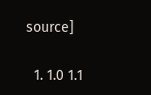source]

  1. 1.0 1.1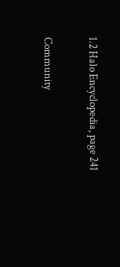1.2 Halo Encyclopedia, page 241

Community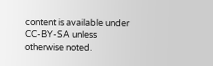content is available under CC-BY-SA unless otherwise noted.